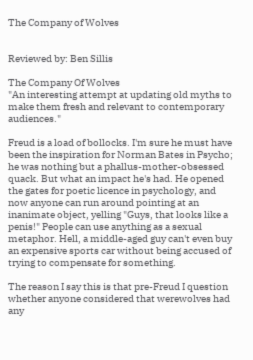The Company of Wolves


Reviewed by: Ben Sillis

The Company Of Wolves
"An interesting attempt at updating old myths to make them fresh and relevant to contemporary audiences."

Freud is a load of bollocks. I'm sure he must have been the inspiration for Norman Bates in Psycho; he was nothing but a phallus-mother-obsessed quack. But what an impact he's had. He opened the gates for poetic licence in psychology, and now anyone can run around pointing at an inanimate object, yelling "Guys, that looks like a penis!" People can use anything as a sexual metaphor. Hell, a middle-aged guy can't even buy an expensive sports car without being accused of trying to compensate for something.

The reason I say this is that pre-Freud I question whether anyone considered that werewolves had any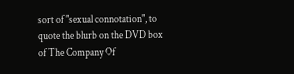sort of "sexual connotation", to quote the blurb on the DVD box of The Company Of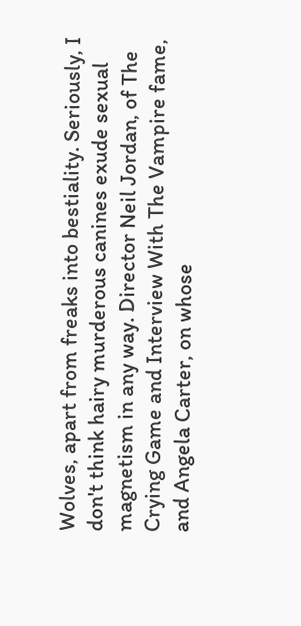Wolves, apart from freaks into bestiality. Seriously, I don't think hairy murderous canines exude sexual magnetism in any way. Director Neil Jordan, of The Crying Game and Interview With The Vampire fame, and Angela Carter, on whose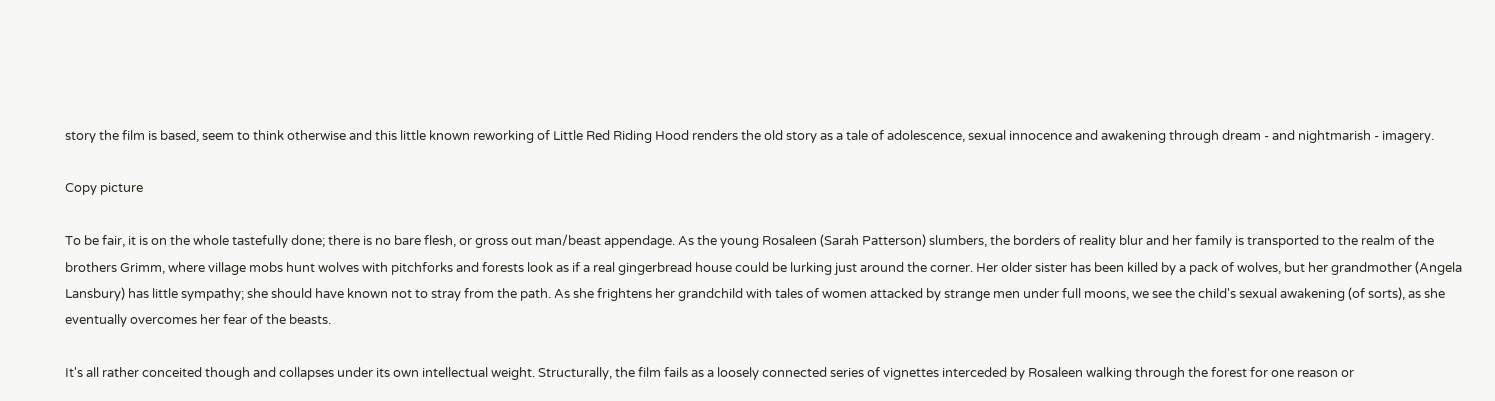story the film is based, seem to think otherwise and this little known reworking of Little Red Riding Hood renders the old story as a tale of adolescence, sexual innocence and awakening through dream - and nightmarish - imagery.

Copy picture

To be fair, it is on the whole tastefully done; there is no bare flesh, or gross out man/beast appendage. As the young Rosaleen (Sarah Patterson) slumbers, the borders of reality blur and her family is transported to the realm of the brothers Grimm, where village mobs hunt wolves with pitchforks and forests look as if a real gingerbread house could be lurking just around the corner. Her older sister has been killed by a pack of wolves, but her grandmother (Angela Lansbury) has little sympathy; she should have known not to stray from the path. As she frightens her grandchild with tales of women attacked by strange men under full moons, we see the child's sexual awakening (of sorts), as she eventually overcomes her fear of the beasts.

It's all rather conceited though and collapses under its own intellectual weight. Structurally, the film fails as a loosely connected series of vignettes interceded by Rosaleen walking through the forest for one reason or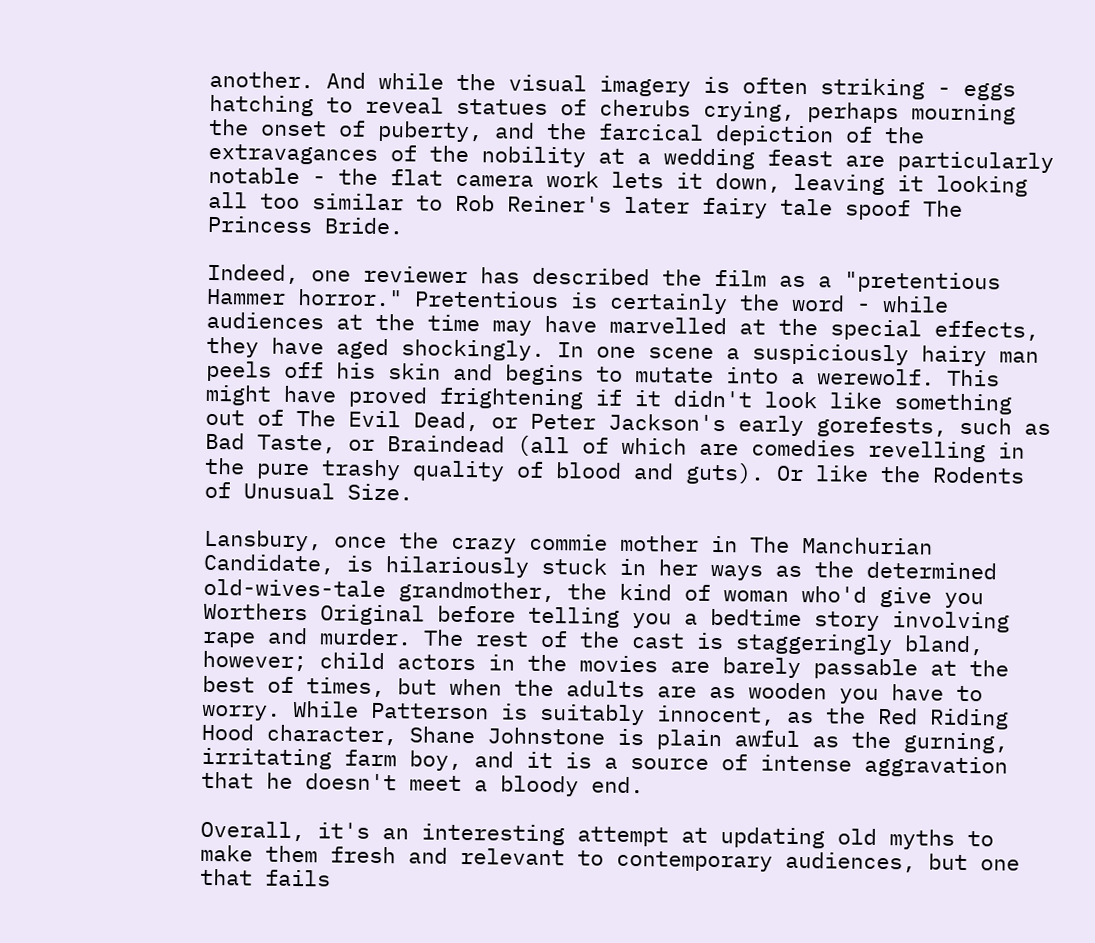another. And while the visual imagery is often striking - eggs hatching to reveal statues of cherubs crying, perhaps mourning the onset of puberty, and the farcical depiction of the extravagances of the nobility at a wedding feast are particularly notable - the flat camera work lets it down, leaving it looking all too similar to Rob Reiner's later fairy tale spoof The Princess Bride.

Indeed, one reviewer has described the film as a "pretentious Hammer horror." Pretentious is certainly the word - while audiences at the time may have marvelled at the special effects, they have aged shockingly. In one scene a suspiciously hairy man peels off his skin and begins to mutate into a werewolf. This might have proved frightening if it didn't look like something out of The Evil Dead, or Peter Jackson's early gorefests, such as Bad Taste, or Braindead (all of which are comedies revelling in the pure trashy quality of blood and guts). Or like the Rodents of Unusual Size.

Lansbury, once the crazy commie mother in The Manchurian Candidate, is hilariously stuck in her ways as the determined old-wives-tale grandmother, the kind of woman who'd give you Worthers Original before telling you a bedtime story involving rape and murder. The rest of the cast is staggeringly bland, however; child actors in the movies are barely passable at the best of times, but when the adults are as wooden you have to worry. While Patterson is suitably innocent, as the Red Riding Hood character, Shane Johnstone is plain awful as the gurning, irritating farm boy, and it is a source of intense aggravation that he doesn't meet a bloody end.

Overall, it's an interesting attempt at updating old myths to make them fresh and relevant to contemporary audiences, but one that fails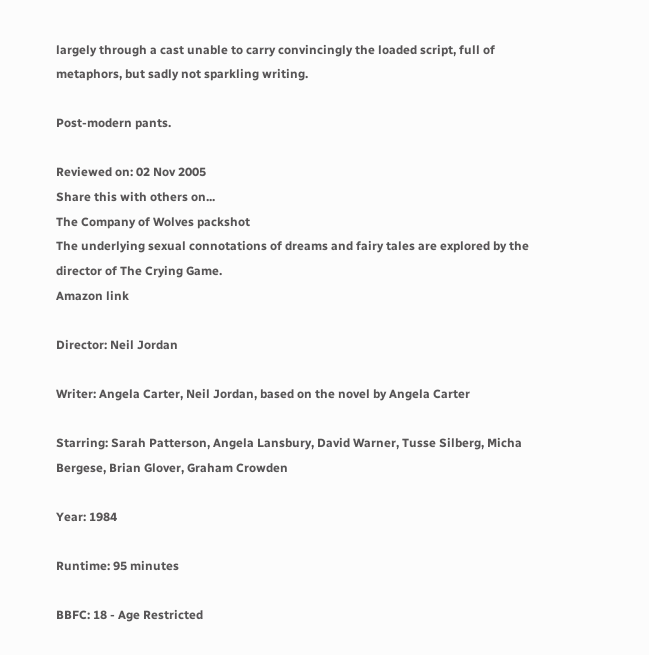largely through a cast unable to carry convincingly the loaded script, full of metaphors, but sadly not sparkling writing.

Post-modern pants.

Reviewed on: 02 Nov 2005
Share this with others on...
The Company of Wolves packshot
The underlying sexual connotations of dreams and fairy tales are explored by the director of The Crying Game.
Amazon link

Director: Neil Jordan

Writer: Angela Carter, Neil Jordan, based on the novel by Angela Carter

Starring: Sarah Patterson, Angela Lansbury, David Warner, Tusse Silberg, Micha Bergese, Brian Glover, Graham Crowden

Year: 1984

Runtime: 95 minutes

BBFC: 18 - Age Restricted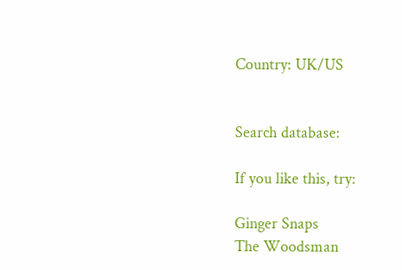Country: UK/US


Search database:

If you like this, try:

Ginger Snaps
The Woodsman